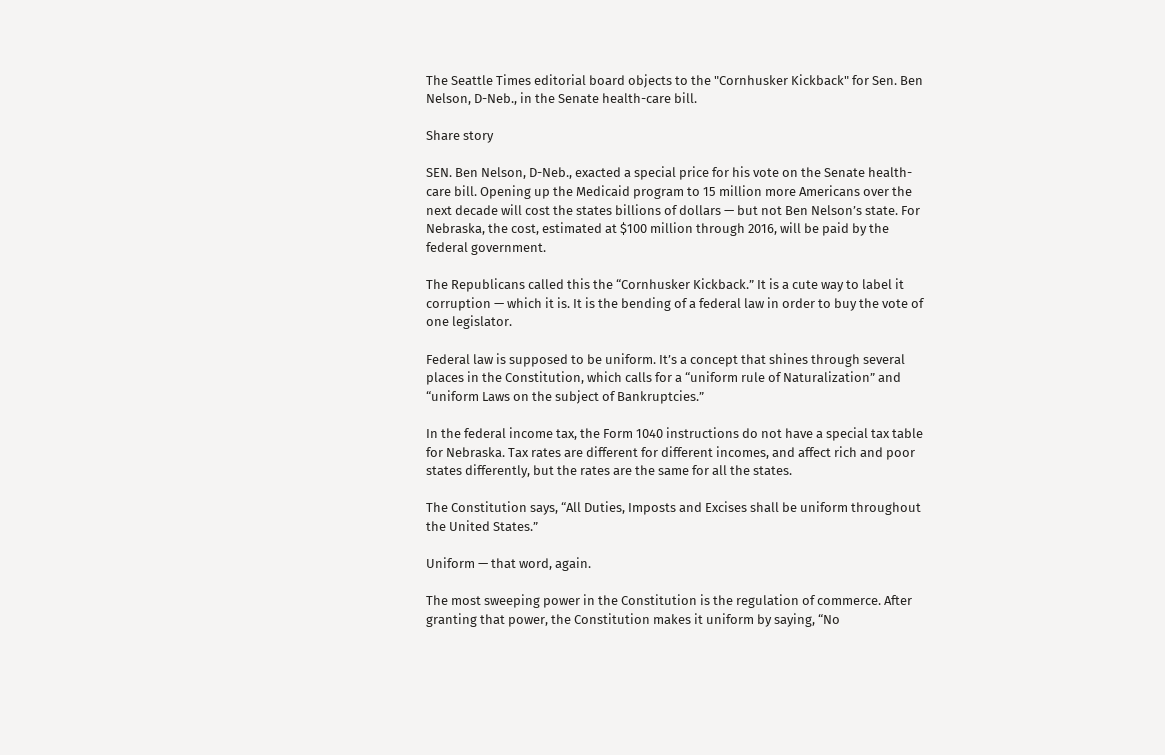The Seattle Times editorial board objects to the "Cornhusker Kickback" for Sen. Ben Nelson, D-Neb., in the Senate health-care bill.

Share story

SEN. Ben Nelson, D-Neb., exacted a special price for his vote on the Senate health-care bill. Opening up the Medicaid program to 15 million more Americans over the next decade will cost the states billions of dollars — but not Ben Nelson’s state. For Nebraska, the cost, estimated at $100 million through 2016, will be paid by the federal government.

The Republicans called this the “Cornhusker Kickback.” It is a cute way to label it corruption — which it is. It is the bending of a federal law in order to buy the vote of one legislator.

Federal law is supposed to be uniform. It’s a concept that shines through several places in the Constitution, which calls for a “uniform rule of Naturalization” and “uniform Laws on the subject of Bankruptcies.”

In the federal income tax, the Form 1040 instructions do not have a special tax table for Nebraska. Tax rates are different for different incomes, and affect rich and poor states differently, but the rates are the same for all the states.

The Constitution says, “All Duties, Imposts and Excises shall be uniform throughout the United States.”

Uniform — that word, again.

The most sweeping power in the Constitution is the regulation of commerce. After granting that power, the Constitution makes it uniform by saying, “No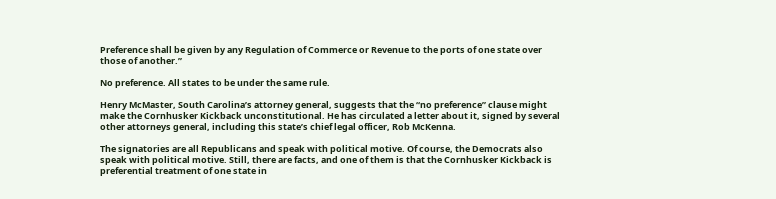Preference shall be given by any Regulation of Commerce or Revenue to the ports of one state over those of another.”

No preference. All states to be under the same rule.

Henry McMaster, South Carolina’s attorney general, suggests that the “no preference” clause might make the Cornhusker Kickback unconstitutional. He has circulated a letter about it, signed by several other attorneys general, including this state’s chief legal officer, Rob McKenna.

The signatories are all Republicans and speak with political motive. Of course, the Democrats also speak with political motive. Still, there are facts, and one of them is that the Cornhusker Kickback is preferential treatment of one state in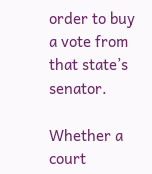order to buy a vote from that state’s senator.

Whether a court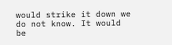would strike it down we do not know. It would be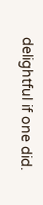delightful if one did.